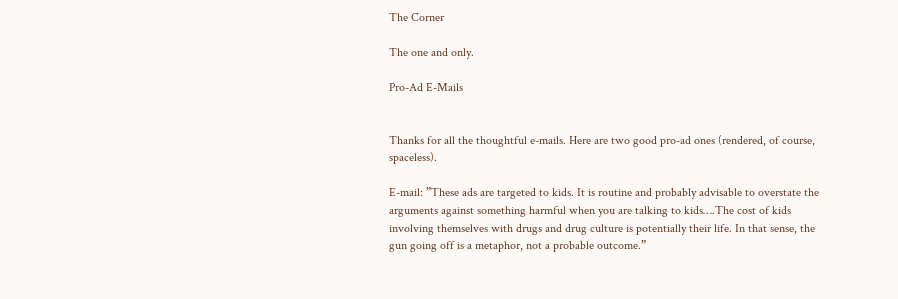The Corner

The one and only.

Pro-Ad E-Mails


Thanks for all the thoughtful e-mails. Here are two good pro-ad ones (rendered, of course, spaceless).

E-mail: ”These ads are targeted to kids. It is routine and probably advisable to overstate the arguments against something harmful when you are talking to kids….The cost of kids involving themselves with drugs and drug culture is potentially their life. In that sense, the gun going off is a metaphor, not a probable outcome.”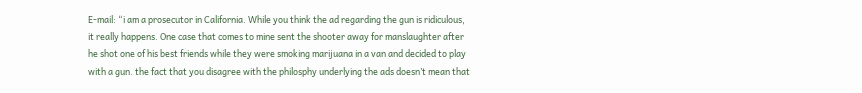E-mail: “i am a prosecutor in California. While you think the ad regarding the gun is ridiculous, it really happens. One case that comes to mine sent the shooter away for manslaughter after he shot one of his best friends while they were smoking marijuana in a van and decided to play with a gun. the fact that you disagree with the philosphy underlying the ads doesn’t mean that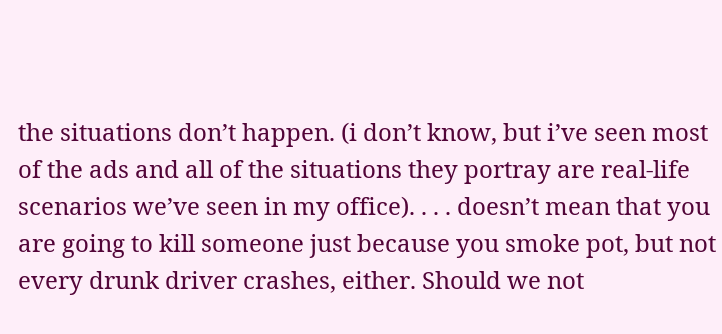the situations don’t happen. (i don’t know, but i’ve seen most of the ads and all of the situations they portray are real-life scenarios we’ve seen in my office). . . . doesn’t mean that you are going to kill someone just because you smoke pot, but not every drunk driver crashes, either. Should we not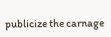publicize the carnage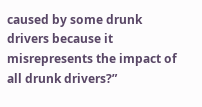caused by some drunk drivers because it misrepresents the impact of all drunk drivers?”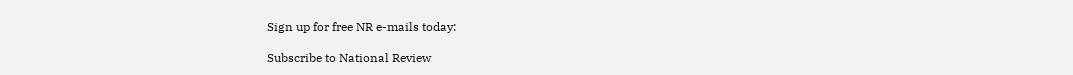Sign up for free NR e-mails today:

Subscribe to National Review